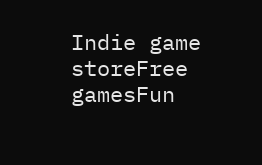Indie game storeFree gamesFun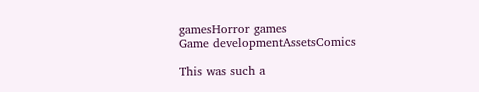gamesHorror games
Game developmentAssetsComics

This was such a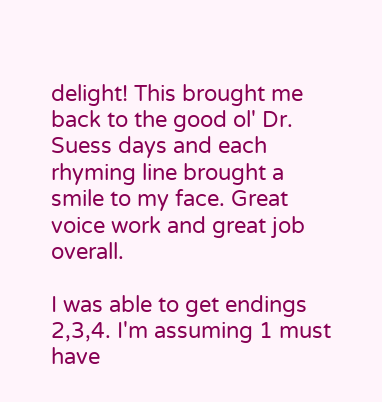delight! This brought me back to the good ol' Dr. Suess days and each rhyming line brought a smile to my face. Great voice work and great job overall.

I was able to get endings 2,3,4. I'm assuming 1 must have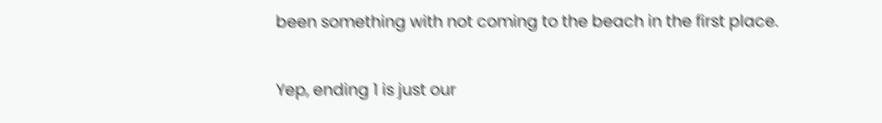been something with not coming to the beach in the first place.

Yep, ending 1 is just our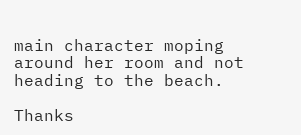main character moping around her room and not heading to the beach.

Thanks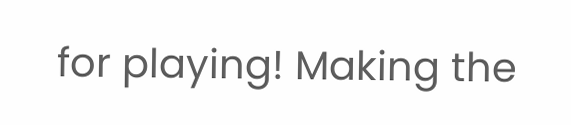for playing! Making the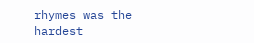rhymes was the hardest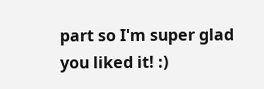part so I'm super glad you liked it! :)